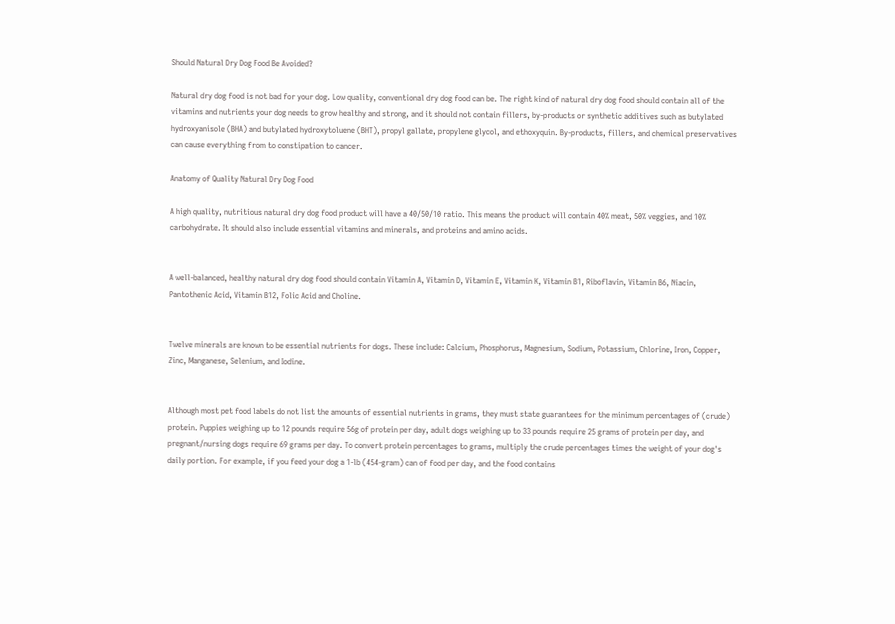Should Natural Dry Dog Food Be Avoided?

Natural dry dog food is not bad for your dog. Low quality, conventional dry dog food can be. The right kind of natural dry dog food should contain all of the vitamins and nutrients your dog needs to grow healthy and strong, and it should not contain fillers, by-products or synthetic additives such as butylated hydroxyanisole (BHA) and butylated hydroxytoluene (BHT), propyl gallate, propylene glycol, and ethoxyquin. By-products, fillers, and chemical preservatives can cause everything from to constipation to cancer.

Anatomy of Quality Natural Dry Dog Food

A high quality, nutritious natural dry dog food product will have a 40/50/10 ratio. This means the product will contain 40% meat, 50% veggies, and 10% carbohydrate. It should also include essential vitamins and minerals, and proteins and amino acids.


A well-balanced, healthy natural dry dog food should contain Vitamin A, Vitamin D, Vitamin E, Vitamin K, Vitamin B1, Riboflavin, Vitamin B6, Niacin, Pantothenic Acid, Vitamin B12, Folic Acid and Choline.


Twelve minerals are known to be essential nutrients for dogs. These include: Calcium, Phosphorus, Magnesium, Sodium, Potassium, Chlorine, Iron, Copper, Zinc, Manganese, Selenium, and Iodine.


Although most pet food labels do not list the amounts of essential nutrients in grams, they must state guarantees for the minimum percentages of (crude) protein. Puppies weighing up to 12 pounds require 56g of protein per day, adult dogs weighing up to 33 pounds require 25 grams of protein per day, and pregnant/nursing dogs require 69 grams per day. To convert protein percentages to grams, multiply the crude percentages times the weight of your dog's daily portion. For example, if you feed your dog a 1-lb (454-gram) can of food per day, and the food contains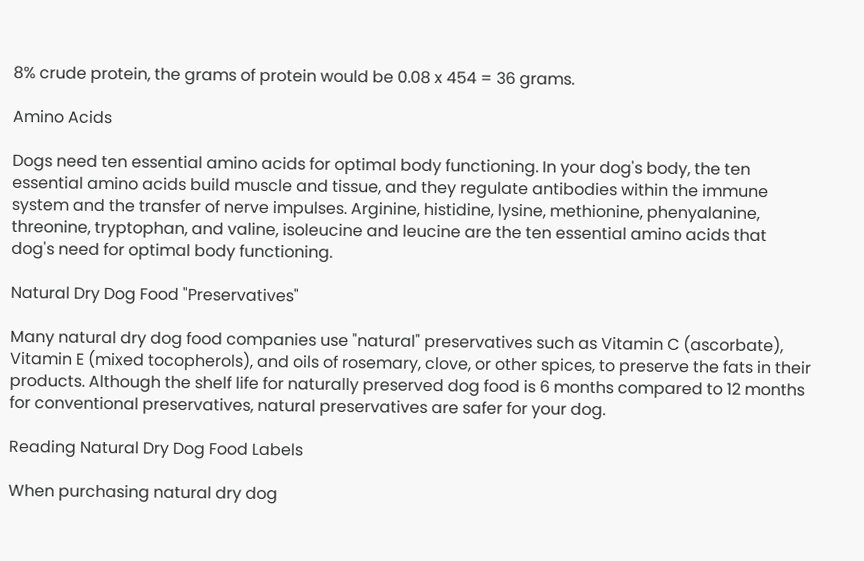8% crude protein, the grams of protein would be 0.08 x 454 = 36 grams.

Amino Acids

Dogs need ten essential amino acids for optimal body functioning. In your dog's body, the ten essential amino acids build muscle and tissue, and they regulate antibodies within the immune system and the transfer of nerve impulses. Arginine, histidine, lysine, methionine, phenyalanine, threonine, tryptophan, and valine, isoleucine and leucine are the ten essential amino acids that dog's need for optimal body functioning.

Natural Dry Dog Food "Preservatives"

Many natural dry dog food companies use "natural" preservatives such as Vitamin C (ascorbate), Vitamin E (mixed tocopherols), and oils of rosemary, clove, or other spices, to preserve the fats in their products. Although the shelf life for naturally preserved dog food is 6 months compared to 12 months for conventional preservatives, natural preservatives are safer for your dog.

Reading Natural Dry Dog Food Labels

When purchasing natural dry dog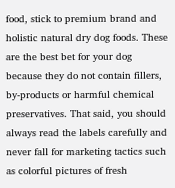food, stick to premium brand and holistic natural dry dog foods. These are the best bet for your dog because they do not contain fillers, by-products or harmful chemical preservatives. That said, you should always read the labels carefully and never fall for marketing tactics such as colorful pictures of fresh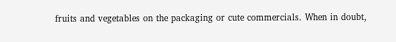fruits and vegetables on the packaging or cute commercials. When in doubt,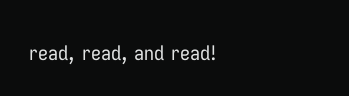read, read, and read!